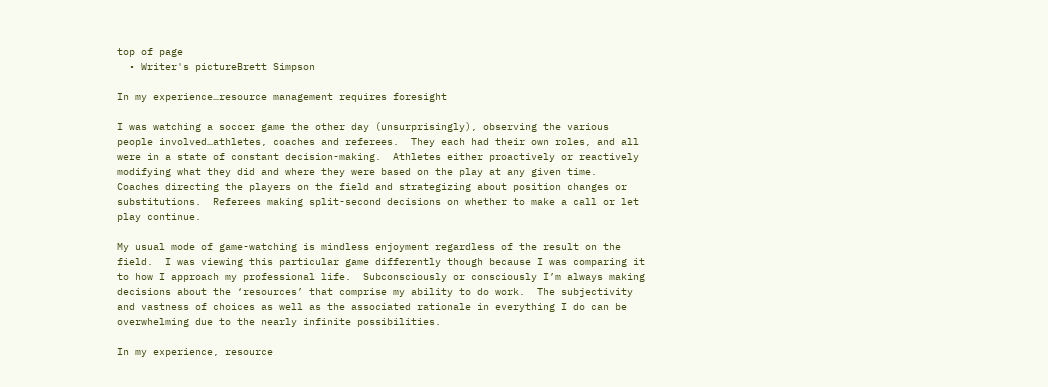top of page
  • Writer's pictureBrett Simpson

In my experience…resource management requires foresight

I was watching a soccer game the other day (unsurprisingly), observing the various people involved…athletes, coaches and referees.  They each had their own roles, and all were in a state of constant decision-making.  Athletes either proactively or reactively modifying what they did and where they were based on the play at any given time.  Coaches directing the players on the field and strategizing about position changes or substitutions.  Referees making split-second decisions on whether to make a call or let play continue.

My usual mode of game-watching is mindless enjoyment regardless of the result on the field.  I was viewing this particular game differently though because I was comparing it to how I approach my professional life.  Subconsciously or consciously I’m always making decisions about the ‘resources’ that comprise my ability to do work.  The subjectivity and vastness of choices as well as the associated rationale in everything I do can be overwhelming due to the nearly infinite possibilities.

In my experience, resource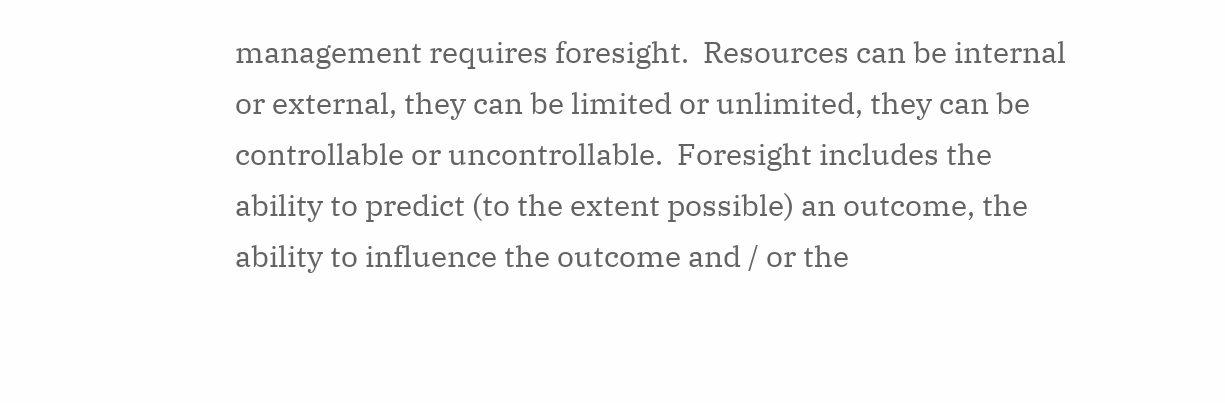management requires foresight.  Resources can be internal or external, they can be limited or unlimited, they can be controllable or uncontrollable.  Foresight includes the ability to predict (to the extent possible) an outcome, the ability to influence the outcome and / or the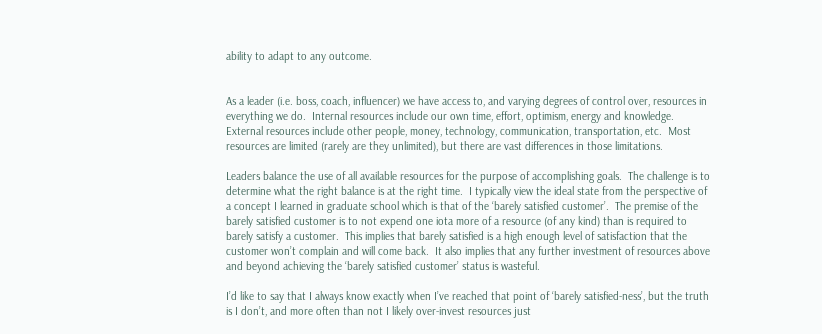ability to adapt to any outcome.


As a leader (i.e. boss, coach, influencer) we have access to, and varying degrees of control over, resources in everything we do.  Internal resources include our own time, effort, optimism, energy and knowledge.  External resources include other people, money, technology, communication, transportation, etc.  Most resources are limited (rarely are they unlimited), but there are vast differences in those limitations.

Leaders balance the use of all available resources for the purpose of accomplishing goals.  The challenge is to determine what the right balance is at the right time.  I typically view the ideal state from the perspective of a concept I learned in graduate school which is that of the ‘barely satisfied customer’.  The premise of the barely satisfied customer is to not expend one iota more of a resource (of any kind) than is required to barely satisfy a customer.  This implies that barely satisfied is a high enough level of satisfaction that the customer won’t complain and will come back.  It also implies that any further investment of resources above and beyond achieving the ‘barely satisfied customer’ status is wasteful.

I’d like to say that I always know exactly when I’ve reached that point of ‘barely satisfied-ness’, but the truth is I don’t, and more often than not I likely over-invest resources just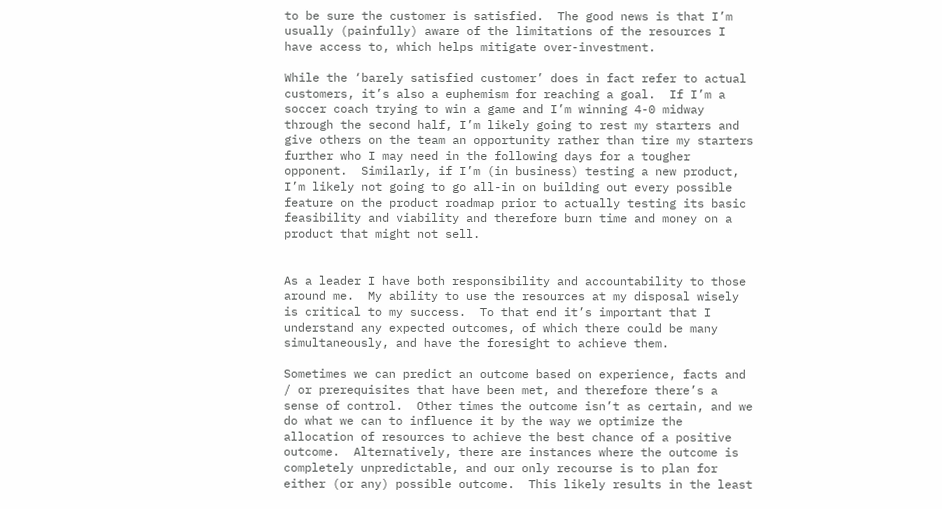to be sure the customer is satisfied.  The good news is that I’m usually (painfully) aware of the limitations of the resources I have access to, which helps mitigate over-investment.

While the ‘barely satisfied customer’ does in fact refer to actual customers, it’s also a euphemism for reaching a goal.  If I’m a soccer coach trying to win a game and I’m winning 4-0 midway through the second half, I’m likely going to rest my starters and give others on the team an opportunity rather than tire my starters further who I may need in the following days for a tougher opponent.  Similarly, if I’m (in business) testing a new product, I’m likely not going to go all-in on building out every possible feature on the product roadmap prior to actually testing its basic feasibility and viability and therefore burn time and money on a product that might not sell.


As a leader I have both responsibility and accountability to those around me.  My ability to use the resources at my disposal wisely is critical to my success.  To that end it’s important that I understand any expected outcomes, of which there could be many simultaneously, and have the foresight to achieve them.

Sometimes we can predict an outcome based on experience, facts and / or prerequisites that have been met, and therefore there’s a sense of control.  Other times the outcome isn’t as certain, and we do what we can to influence it by the way we optimize the allocation of resources to achieve the best chance of a positive outcome.  Alternatively, there are instances where the outcome is completely unpredictable, and our only recourse is to plan for either (or any) possible outcome.  This likely results in the least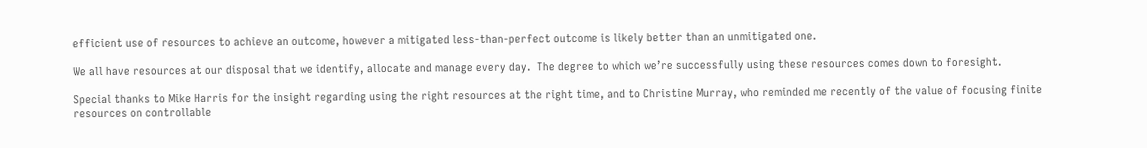efficient use of resources to achieve an outcome, however a mitigated less-than-perfect outcome is likely better than an unmitigated one.

We all have resources at our disposal that we identify, allocate and manage every day.  The degree to which we’re successfully using these resources comes down to foresight.

Special thanks to Mike Harris for the insight regarding using the right resources at the right time, and to Christine Murray, who reminded me recently of the value of focusing finite resources on controllable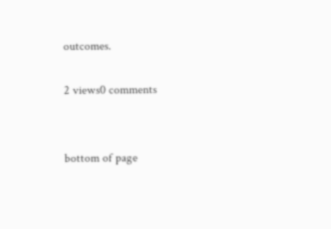outcomes.

2 views0 comments


bottom of page